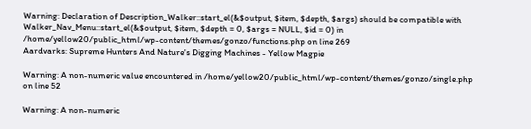Warning: Declaration of Description_Walker::start_el(&$output, $item, $depth, $args) should be compatible with Walker_Nav_Menu::start_el(&$output, $item, $depth = 0, $args = NULL, $id = 0) in /home/yellow20/public_html/wp-content/themes/gonzo/functions.php on line 269
Aardvarks: Supreme Hunters And Nature's Digging Machines - Yellow Magpie

Warning: A non-numeric value encountered in /home/yellow20/public_html/wp-content/themes/gonzo/single.php on line 52

Warning: A non-numeric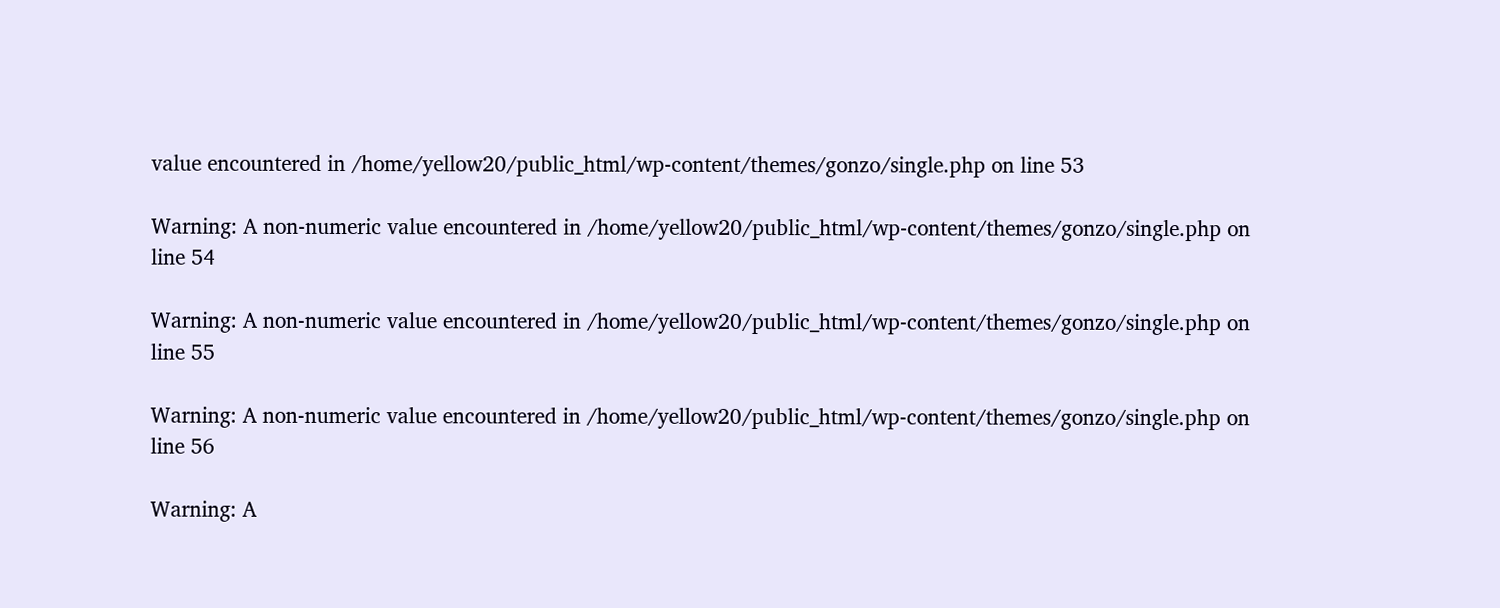value encountered in /home/yellow20/public_html/wp-content/themes/gonzo/single.php on line 53

Warning: A non-numeric value encountered in /home/yellow20/public_html/wp-content/themes/gonzo/single.php on line 54

Warning: A non-numeric value encountered in /home/yellow20/public_html/wp-content/themes/gonzo/single.php on line 55

Warning: A non-numeric value encountered in /home/yellow20/public_html/wp-content/themes/gonzo/single.php on line 56

Warning: A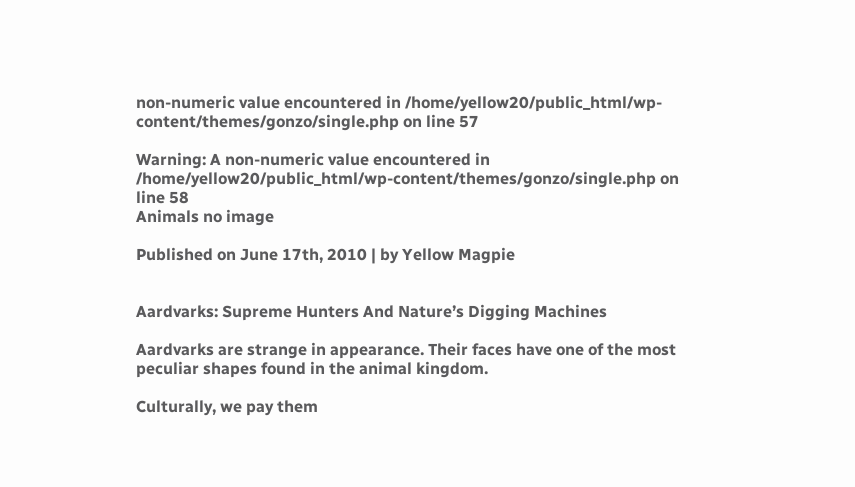non-numeric value encountered in /home/yellow20/public_html/wp-content/themes/gonzo/single.php on line 57

Warning: A non-numeric value encountered in /home/yellow20/public_html/wp-content/themes/gonzo/single.php on line 58
Animals no image

Published on June 17th, 2010 | by Yellow Magpie


Aardvarks: Supreme Hunters And Nature’s Digging Machines

Aardvarks are strange in appearance. Their faces have one of the most peculiar shapes found in the animal kingdom.

Culturally, we pay them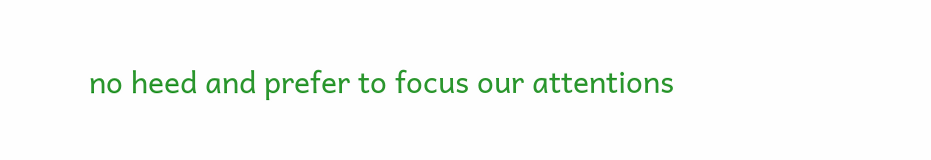no heed and prefer to focus our attentions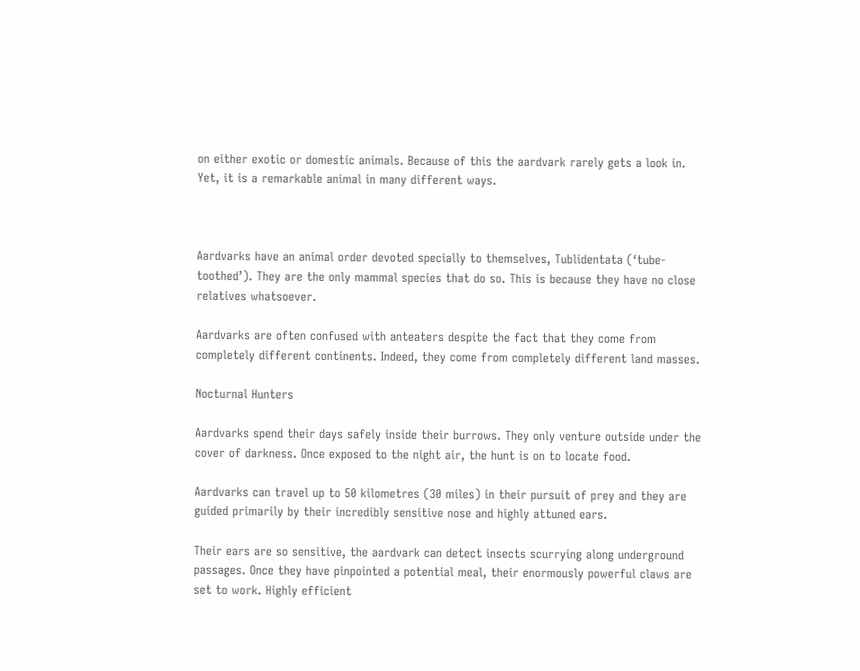on either exotic or domestic animals. Because of this the aardvark rarely gets a look in. Yet, it is a remarkable animal in many different ways.



Aardvarks have an animal order devoted specially to themselves, Tublidentata (‘tube-toothed’). They are the only mammal species that do so. This is because they have no close relatives whatsoever.

Aardvarks are often confused with anteaters despite the fact that they come from completely different continents. Indeed, they come from completely different land masses.

Nocturnal Hunters

Aardvarks spend their days safely inside their burrows. They only venture outside under the cover of darkness. Once exposed to the night air, the hunt is on to locate food.

Aardvarks can travel up to 50 kilometres (30 miles) in their pursuit of prey and they are guided primarily by their incredibly sensitive nose and highly attuned ears.

Their ears are so sensitive, the aardvark can detect insects scurrying along underground passages. Once they have pinpointed a potential meal, their enormously powerful claws are set to work. Highly efficient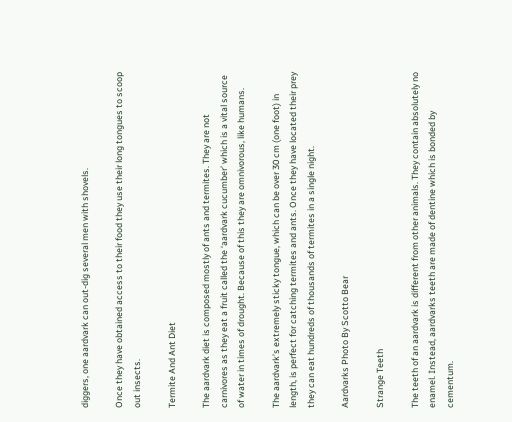diggers, one aardvark can out-dig several men with shovels.

Once they have obtained access to their food they use their long tongues to scoop out insects.

Termite And Ant Diet

The aardvark diet is composed mostly of ants and termites. They are not carnivores as they eat a fruit called the ‘aardvark cucumber’ which is a vital source of water in times of drought. Because of this they are omnivorous, like humans.

The aardvark’s extremely sticky tongue, which can be over 30 cm (one foot) in length, is perfect for catching termites and ants. Once they have located their prey they can eat hundreds of thousands of termites in a single night.

Aardvarks Photo By Scotto Bear

Strange Teeth

The teeth of an aardvark is different from other animals. They contain absolutely no enamel. Instead, aardvarks teeth are made of dentine which is bonded by cementum.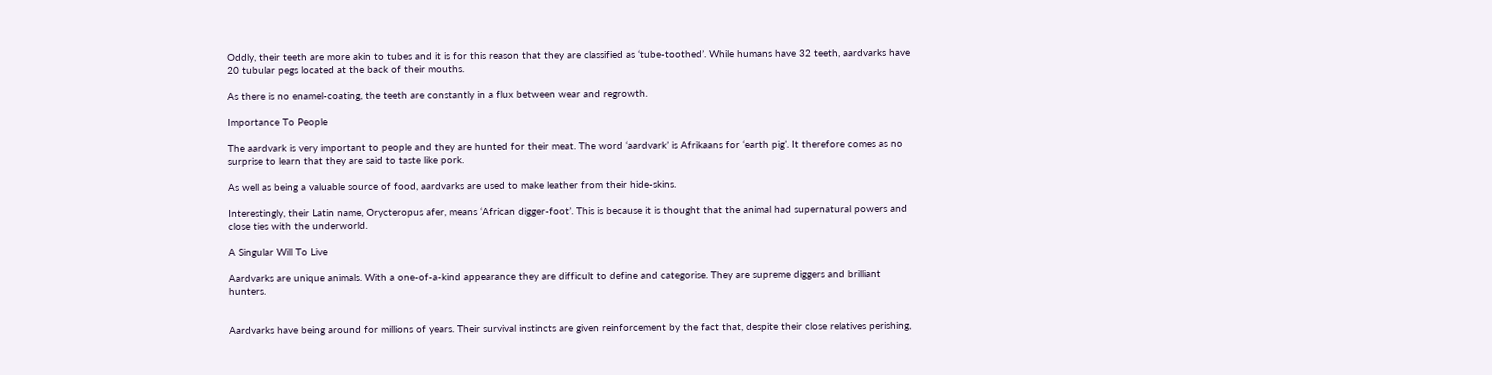Oddly, their teeth are more akin to tubes and it is for this reason that they are classified as ‘tube-toothed’. While humans have 32 teeth, aardvarks have 20 tubular pegs located at the back of their mouths.

As there is no enamel-coating, the teeth are constantly in a flux between wear and regrowth.

Importance To People

The aardvark is very important to people and they are hunted for their meat. The word ‘aardvark’ is Afrikaans for ‘earth pig’. It therefore comes as no surprise to learn that they are said to taste like pork.

As well as being a valuable source of food, aardvarks are used to make leather from their hide-skins.

Interestingly, their Latin name, Orycteropus afer, means ‘African digger-foot’. This is because it is thought that the animal had supernatural powers and close ties with the underworld.

A Singular Will To Live

Aardvarks are unique animals. With a one-of-a-kind appearance they are difficult to define and categorise. They are supreme diggers and brilliant hunters.


Aardvarks have being around for millions of years. Their survival instincts are given reinforcement by the fact that, despite their close relatives perishing,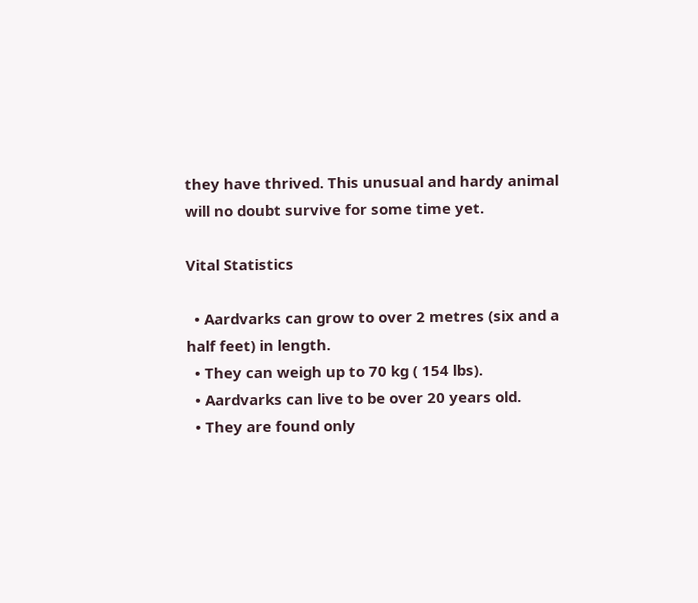they have thrived. This unusual and hardy animal will no doubt survive for some time yet.

Vital Statistics

  • Aardvarks can grow to over 2 metres (six and a half feet) in length.
  • They can weigh up to 70 kg ( 154 lbs).
  • Aardvarks can live to be over 20 years old.
  • They are found only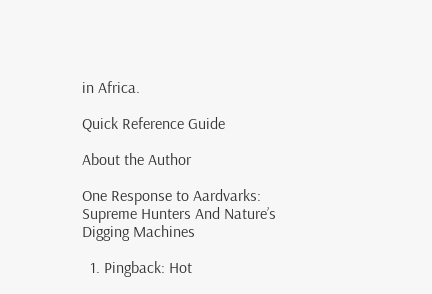in Africa.

Quick Reference Guide

About the Author

One Response to Aardvarks: Supreme Hunters And Nature’s Digging Machines

  1. Pingback: Hot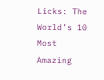Licks: The World’s 10 Most Amazing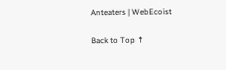Anteaters | WebEcoist

Back to Top ↑